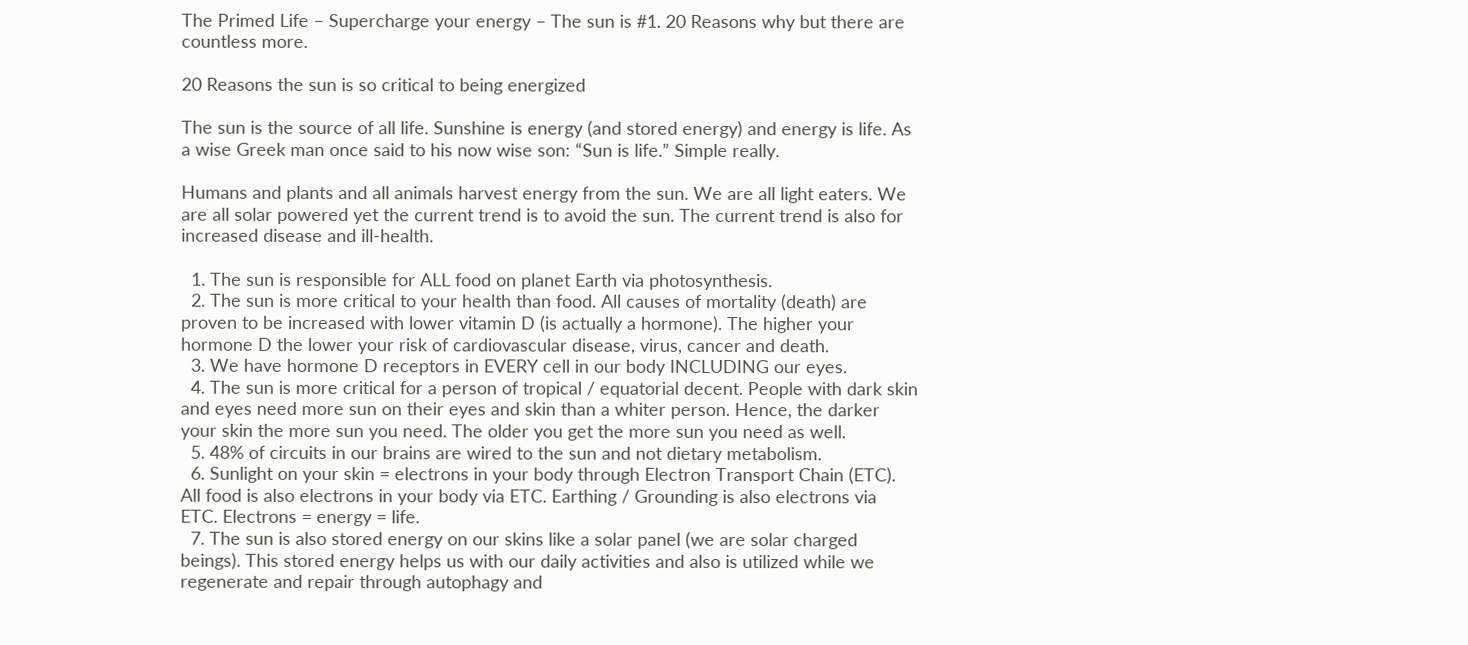The Primed Life – Supercharge your energy – The sun is #1. 20 Reasons why but there are countless more.

20 Reasons the sun is so critical to being energized

The sun is the source of all life. Sunshine is energy (and stored energy) and energy is life. As a wise Greek man once said to his now wise son: “Sun is life.” Simple really.

Humans and plants and all animals harvest energy from the sun. We are all light eaters. We are all solar powered yet the current trend is to avoid the sun. The current trend is also for increased disease and ill-health.

  1. The sun is responsible for ALL food on planet Earth via photosynthesis.
  2. The sun is more critical to your health than food. All causes of mortality (death) are proven to be increased with lower vitamin D (is actually a hormone). The higher your hormone D the lower your risk of cardiovascular disease, virus, cancer and death.
  3. We have hormone D receptors in EVERY cell in our body INCLUDING our eyes.
  4. The sun is more critical for a person of tropical / equatorial decent. People with dark skin and eyes need more sun on their eyes and skin than a whiter person. Hence, the darker your skin the more sun you need. The older you get the more sun you need as well.
  5. 48% of circuits in our brains are wired to the sun and not dietary metabolism.
  6. Sunlight on your skin = electrons in your body through Electron Transport Chain (ETC). All food is also electrons in your body via ETC. Earthing / Grounding is also electrons via ETC. Electrons = energy = life.
  7. The sun is also stored energy on our skins like a solar panel (we are solar charged beings). This stored energy helps us with our daily activities and also is utilized while we regenerate and repair through autophagy and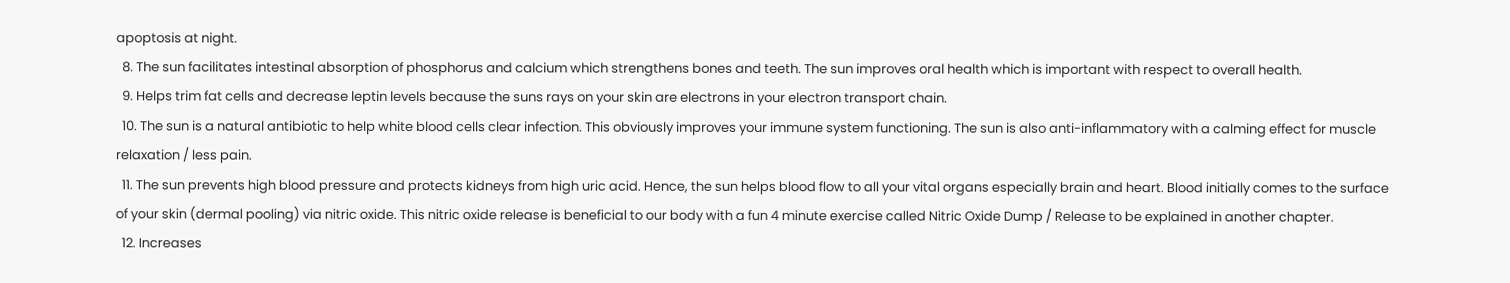apoptosis at night.
  8. The sun facilitates intestinal absorption of phosphorus and calcium which strengthens bones and teeth. The sun improves oral health which is important with respect to overall health.
  9. Helps trim fat cells and decrease leptin levels because the suns rays on your skin are electrons in your electron transport chain.
  10. The sun is a natural antibiotic to help white blood cells clear infection. This obviously improves your immune system functioning. The sun is also anti-inflammatory with a calming effect for muscle relaxation / less pain.
  11. The sun prevents high blood pressure and protects kidneys from high uric acid. Hence, the sun helps blood flow to all your vital organs especially brain and heart. Blood initially comes to the surface of your skin (dermal pooling) via nitric oxide. This nitric oxide release is beneficial to our body with a fun 4 minute exercise called Nitric Oxide Dump / Release to be explained in another chapter.
  12. Increases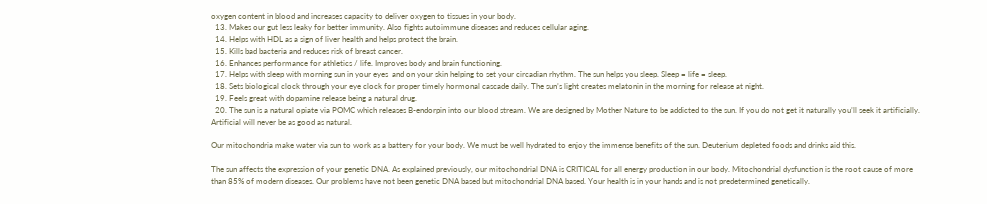oxygen content in blood and increases capacity to deliver oxygen to tissues in your body.
  13. Makes our gut less leaky for better immunity. Also fights autoimmune diseases and reduces cellular aging.
  14. Helps with HDL as a sign of liver health and helps protect the brain.
  15. Kills bad bacteria and reduces risk of breast cancer.
  16. Enhances performance for athletics / life. Improves body and brain functioning.
  17. Helps with sleep with morning sun in your eyes  and on your skin helping to set your circadian rhythm. The sun helps you sleep. Sleep = life = sleep.
  18. Sets biological clock through your eye clock for proper timely hormonal cascade daily. The sun’s light creates melatonin in the morning for release at night.
  19. Feels great with dopamine release being a natural drug.
  20. The sun is a natural opiate via POMC which releases B-endorpin into our blood stream. We are designed by Mother Nature to be addicted to the sun. If you do not get it naturally you’ll seek it artificially. Artificial will never be as good as natural.

Our mitochondria make water via sun to work as a battery for your body. We must be well hydrated to enjoy the immense benefits of the sun. Deuterium depleted foods and drinks aid this.

The sun affects the expression of your genetic DNA. As explained previously, our mitochondrial DNA is CRITICAL for all energy production in our body. Mitochondrial dysfunction is the root cause of more than 85% of modern diseases. Our problems have not been genetic DNA based but mitochondrial DNA based. Your health is in your hands and is not predetermined genetically.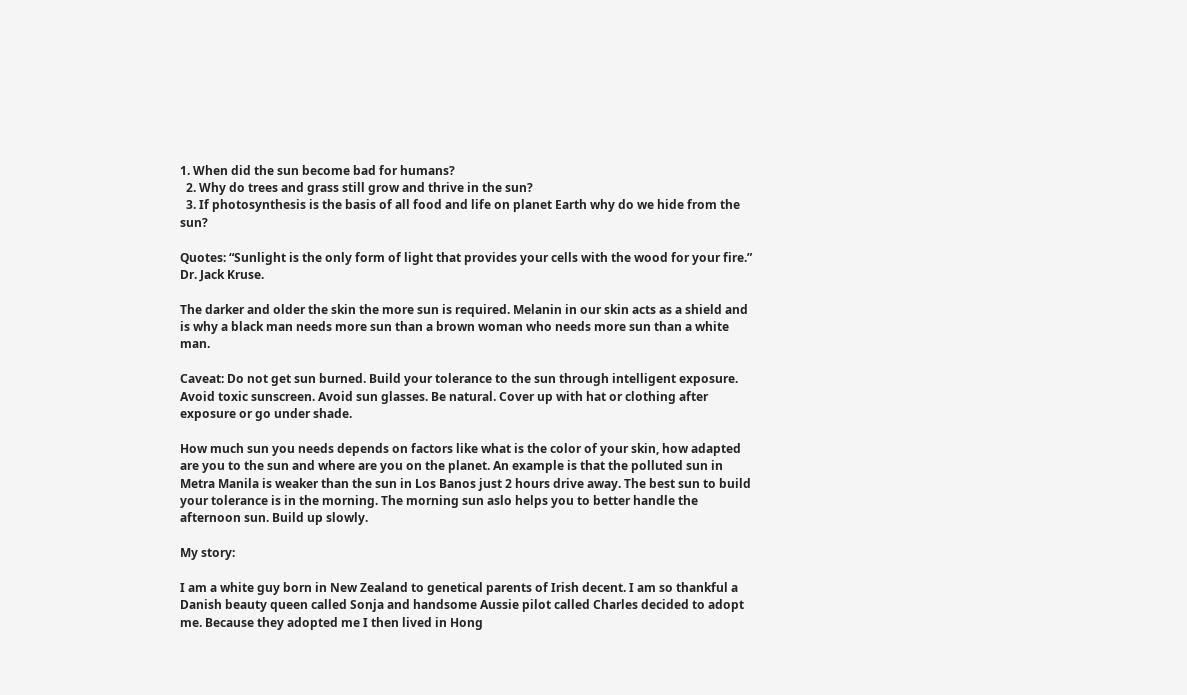1. When did the sun become bad for humans?
  2. Why do trees and grass still grow and thrive in the sun?
  3. If photosynthesis is the basis of all food and life on planet Earth why do we hide from the sun?

Quotes: “Sunlight is the only form of light that provides your cells with the wood for your fire.” Dr. Jack Kruse.

The darker and older the skin the more sun is required. Melanin in our skin acts as a shield and is why a black man needs more sun than a brown woman who needs more sun than a white man.

Caveat: Do not get sun burned. Build your tolerance to the sun through intelligent exposure. Avoid toxic sunscreen. Avoid sun glasses. Be natural. Cover up with hat or clothing after exposure or go under shade.

How much sun you needs depends on factors like what is the color of your skin, how adapted are you to the sun and where are you on the planet. An example is that the polluted sun in Metra Manila is weaker than the sun in Los Banos just 2 hours drive away. The best sun to build your tolerance is in the morning. The morning sun aslo helps you to better handle the afternoon sun. Build up slowly.

My story:

I am a white guy born in New Zealand to genetical parents of Irish decent. I am so thankful a Danish beauty queen called Sonja and handsome Aussie pilot called Charles decided to adopt me. Because they adopted me I then lived in Hong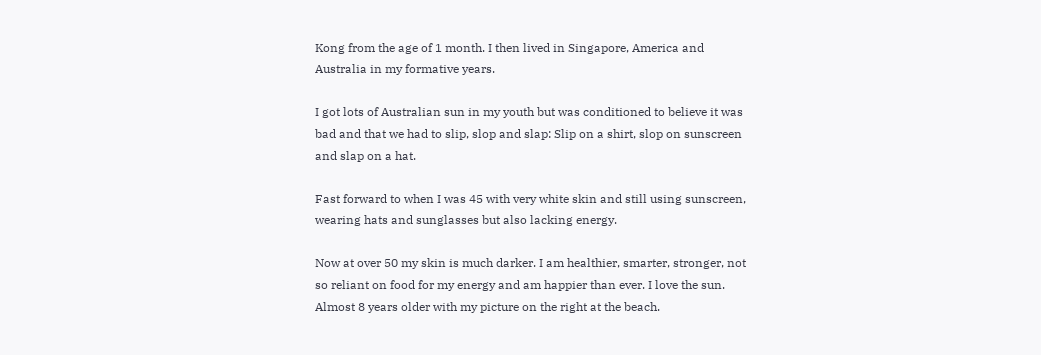Kong from the age of 1 month. I then lived in Singapore, America and Australia in my formative years.

I got lots of Australian sun in my youth but was conditioned to believe it was bad and that we had to slip, slop and slap: Slip on a shirt, slop on sunscreen and slap on a hat.

Fast forward to when I was 45 with very white skin and still using sunscreen, wearing hats and sunglasses but also lacking energy.

Now at over 50 my skin is much darker. I am healthier, smarter, stronger, not so reliant on food for my energy and am happier than ever. I love the sun. Almost 8 years older with my picture on the right at the beach.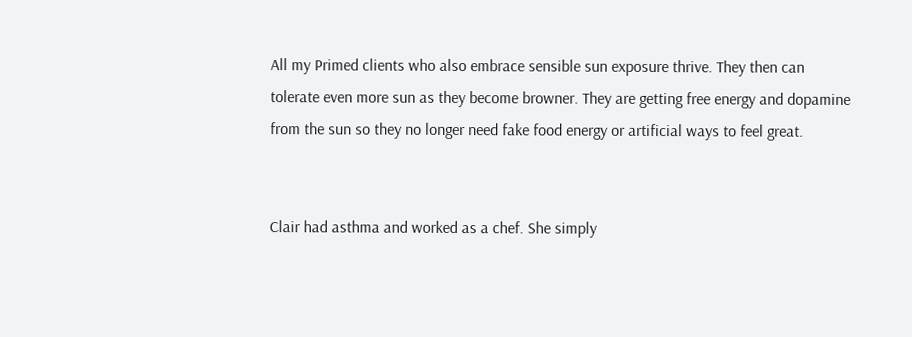All my Primed clients who also embrace sensible sun exposure thrive. They then can tolerate even more sun as they become browner. They are getting free energy and dopamine from the sun so they no longer need fake food energy or artificial ways to feel great.


Clair had asthma and worked as a chef. She simply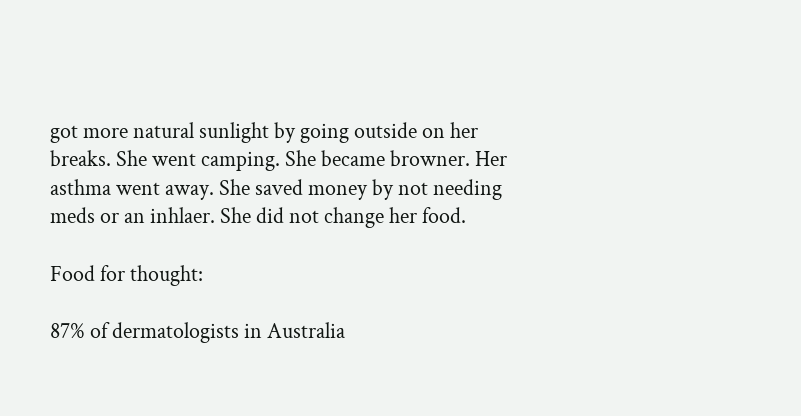got more natural sunlight by going outside on her breaks. She went camping. She became browner. Her asthma went away. She saved money by not needing meds or an inhlaer. She did not change her food.

Food for thought:

87% of dermatologists in Australia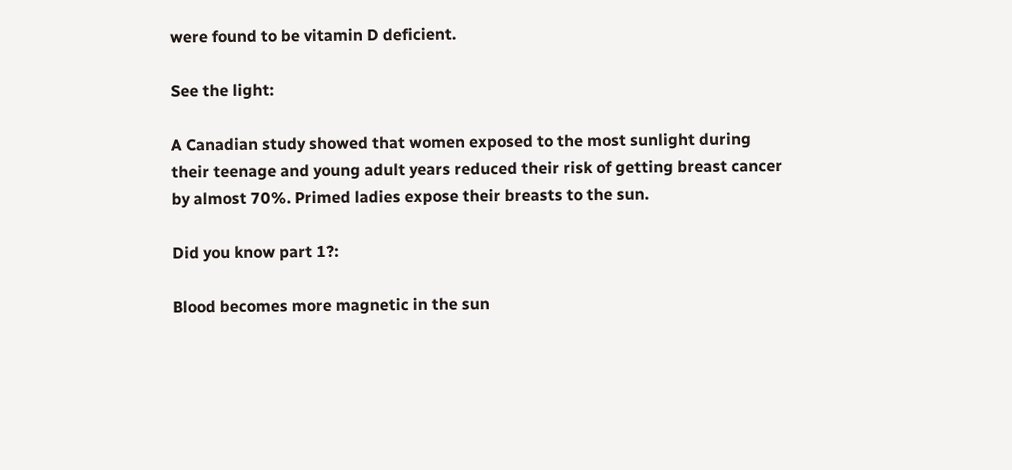were found to be vitamin D deficient.

See the light:

A Canadian study showed that women exposed to the most sunlight during their teenage and young adult years reduced their risk of getting breast cancer by almost 70%. Primed ladies expose their breasts to the sun.

Did you know part 1?:

Blood becomes more magnetic in the sun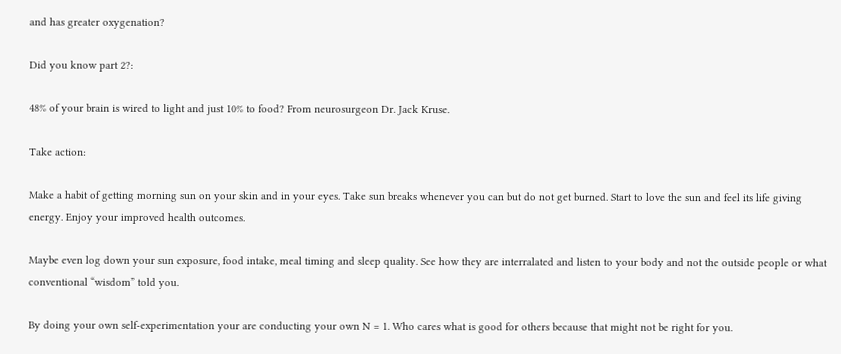and has greater oxygenation?

Did you know part 2?:

48% of your brain is wired to light and just 10% to food? From neurosurgeon Dr. Jack Kruse.

Take action:

Make a habit of getting morning sun on your skin and in your eyes. Take sun breaks whenever you can but do not get burned. Start to love the sun and feel its life giving energy. Enjoy your improved health outcomes.

Maybe even log down your sun exposure, food intake, meal timing and sleep quality. See how they are interralated and listen to your body and not the outside people or what conventional “wisdom” told you.

By doing your own self-experimentation your are conducting your own N = 1. Who cares what is good for others because that might not be right for you.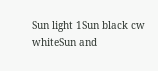Sun light 1Sun black cw whiteSun and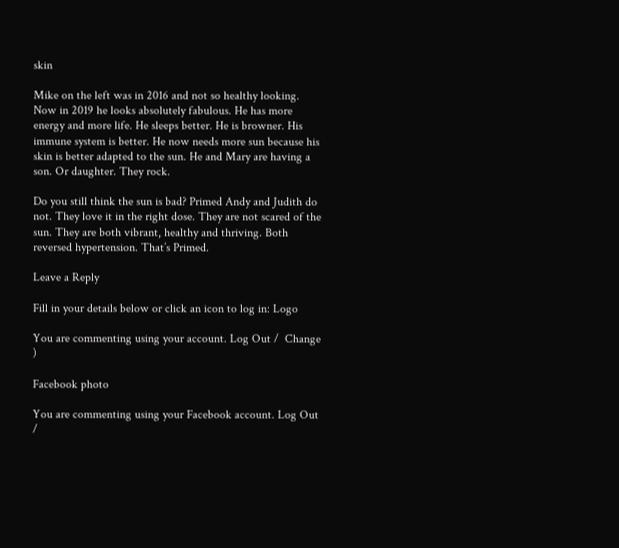skin

Mike on the left was in 2016 and not so healthy looking. Now in 2019 he looks absolutely fabulous. He has more energy and more life. He sleeps better. He is browner. His immune system is better. He now needs more sun because his skin is better adapted to the sun. He and Mary are having a son. Or daughter. They rock.

Do you still think the sun is bad? Primed Andy and Judith do not. They love it in the right dose. They are not scared of the sun. They are both vibrant, healthy and thriving. Both reversed hypertension. That’s Primed.

Leave a Reply

Fill in your details below or click an icon to log in: Logo

You are commenting using your account. Log Out /  Change )

Facebook photo

You are commenting using your Facebook account. Log Out /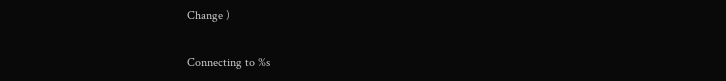Change )

Connecting to %s